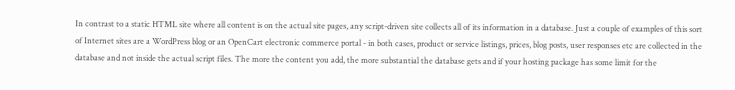In contrast to a static HTML site where all content is on the actual site pages, any script-driven site collects all of its information in a database. Just a couple of examples of this sort of Internet sites are a WordPress blog or an OpenCart electronic commerce portal - in both cases, product or service listings, prices, blog posts, user responses etc are collected in the database and not inside the actual script files. The more the content you add, the more substantial the database gets and if your hosting package has some limit for the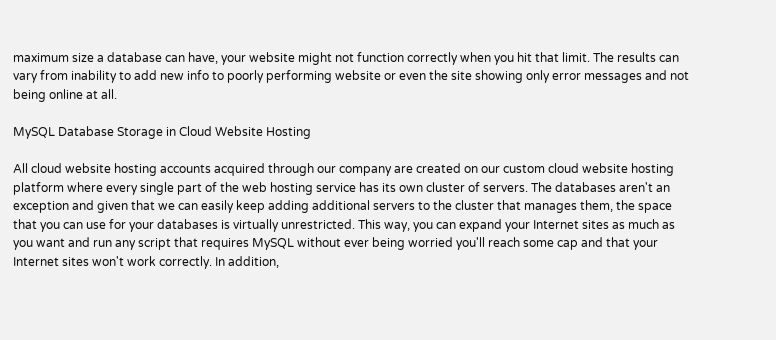maximum size a database can have, your website might not function correctly when you hit that limit. The results can vary from inability to add new info to poorly performing website or even the site showing only error messages and not being online at all.

MySQL Database Storage in Cloud Website Hosting

All cloud website hosting accounts acquired through our company are created on our custom cloud website hosting platform where every single part of the web hosting service has its own cluster of servers. The databases aren't an exception and given that we can easily keep adding additional servers to the cluster that manages them, the space that you can use for your databases is virtually unrestricted. This way, you can expand your Internet sites as much as you want and run any script that requires MySQL without ever being worried you'll reach some cap and that your Internet sites won't work correctly. In addition,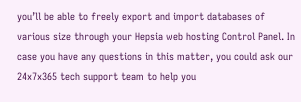you’ll be able to freely export and import databases of various size through your Hepsia web hosting Control Panel. In case you have any questions in this matter, you could ask our 24x7x365 tech support team to help you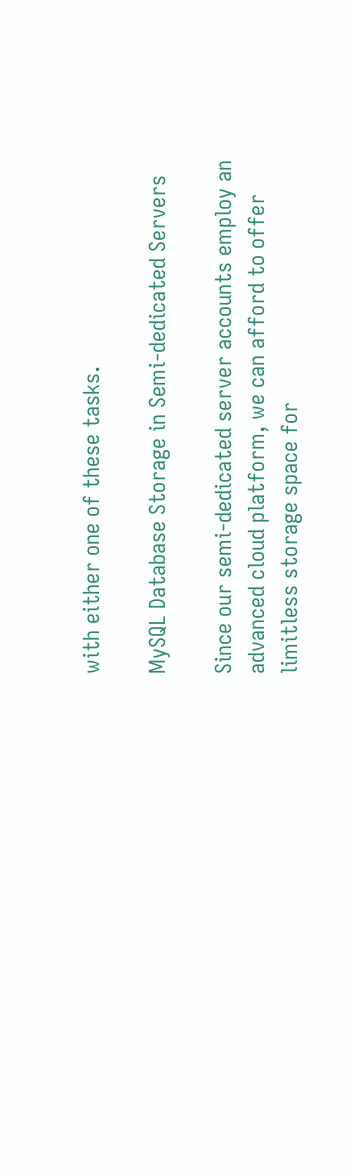with either one of these tasks.

MySQL Database Storage in Semi-dedicated Servers

Since our semi-dedicated server accounts employ an advanced cloud platform, we can afford to offer limitless storage space for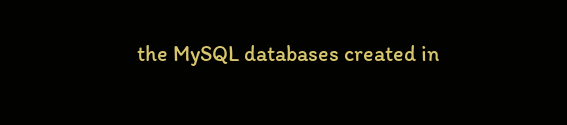the MySQL databases created in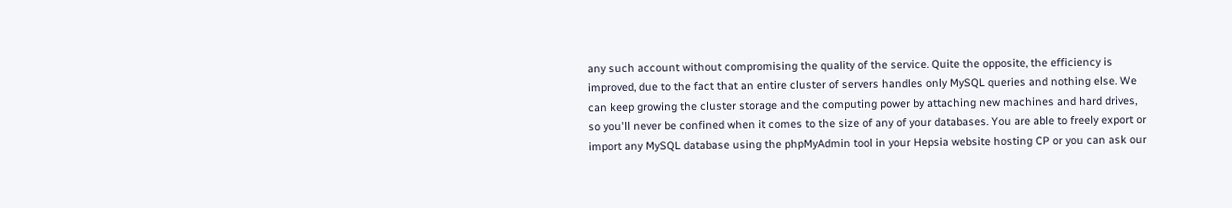any such account without compromising the quality of the service. Quite the opposite, the efficiency is improved, due to the fact that an entire cluster of servers handles only MySQL queries and nothing else. We can keep growing the cluster storage and the computing power by attaching new machines and hard drives, so you'll never be confined when it comes to the size of any of your databases. You are able to freely export or import any MySQL database using the phpMyAdmin tool in your Hepsia website hosting CP or you can ask our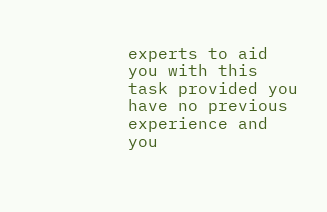experts to aid you with this task provided you have no previous experience and you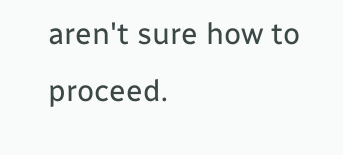aren't sure how to proceed.